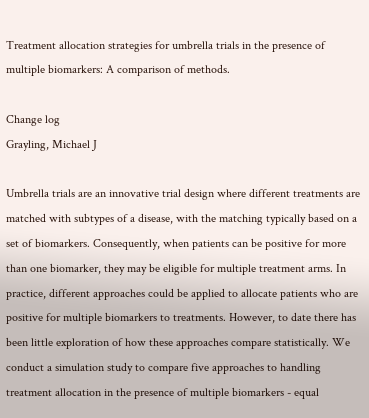Treatment allocation strategies for umbrella trials in the presence of multiple biomarkers: A comparison of methods.

Change log
Grayling, Michael J

Umbrella trials are an innovative trial design where different treatments are matched with subtypes of a disease, with the matching typically based on a set of biomarkers. Consequently, when patients can be positive for more than one biomarker, they may be eligible for multiple treatment arms. In practice, different approaches could be applied to allocate patients who are positive for multiple biomarkers to treatments. However, to date there has been little exploration of how these approaches compare statistically. We conduct a simulation study to compare five approaches to handling treatment allocation in the presence of multiple biomarkers - equal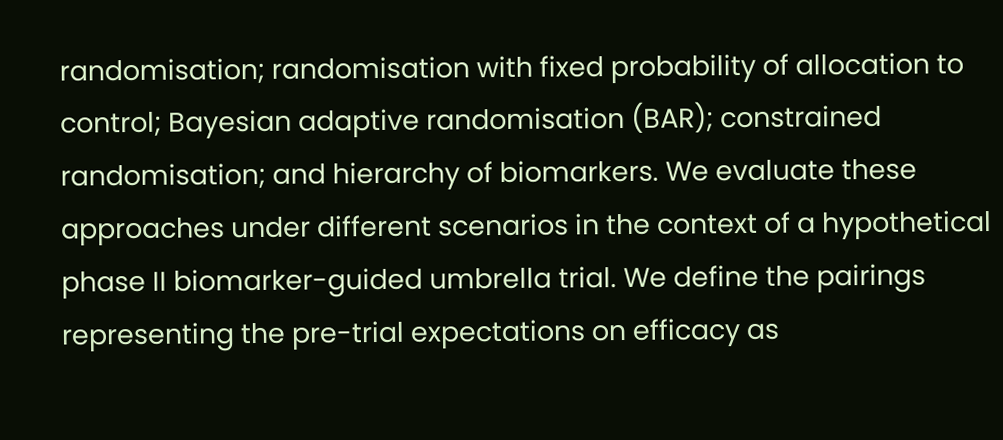randomisation; randomisation with fixed probability of allocation to control; Bayesian adaptive randomisation (BAR); constrained randomisation; and hierarchy of biomarkers. We evaluate these approaches under different scenarios in the context of a hypothetical phase II biomarker-guided umbrella trial. We define the pairings representing the pre-trial expectations on efficacy as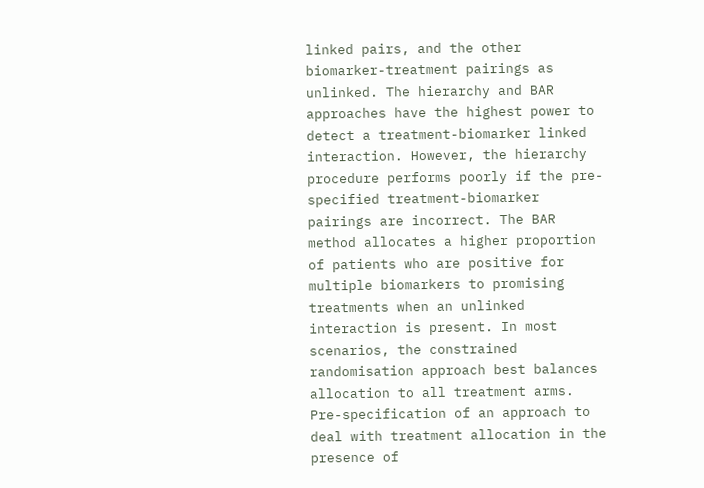linked pairs, and the other biomarker-treatment pairings as unlinked. The hierarchy and BAR approaches have the highest power to detect a treatment-biomarker linked interaction. However, the hierarchy procedure performs poorly if the pre-specified treatment-biomarker pairings are incorrect. The BAR method allocates a higher proportion of patients who are positive for multiple biomarkers to promising treatments when an unlinked interaction is present. In most scenarios, the constrained randomisation approach best balances allocation to all treatment arms. Pre-specification of an approach to deal with treatment allocation in the presence of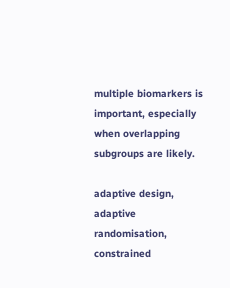multiple biomarkers is important, especially when overlapping subgroups are likely.

adaptive design, adaptive randomisation, constrained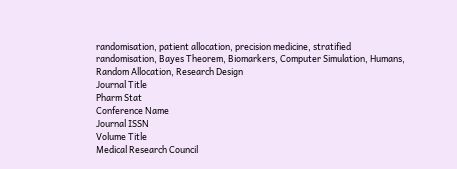randomisation, patient allocation, precision medicine, stratified randomisation, Bayes Theorem, Biomarkers, Computer Simulation, Humans, Random Allocation, Research Design
Journal Title
Pharm Stat
Conference Name
Journal ISSN
Volume Title
Medical Research Council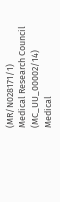(MR/N028171/1)
Medical Research Council (MC_UU_00002/14)
Medical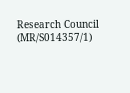Research Council (MR/S014357/1)